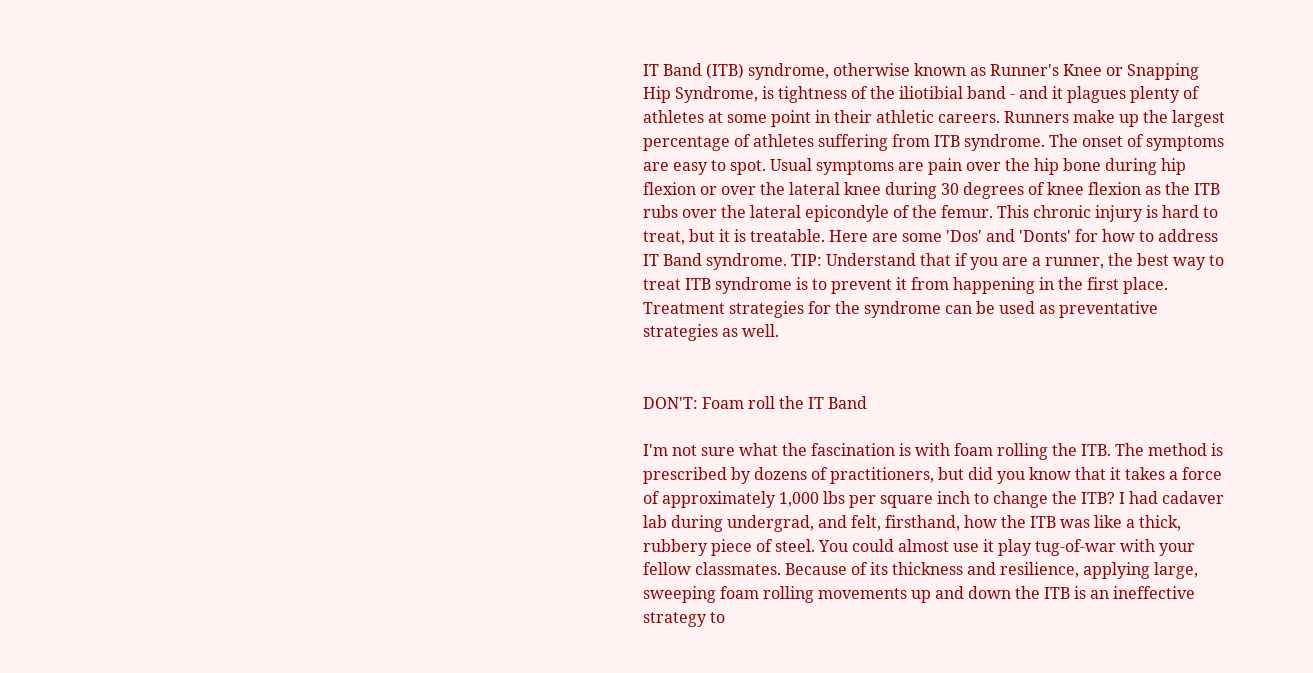IT Band (ITB) syndrome, otherwise known as Runner's Knee or Snapping Hip Syndrome, is tightness of the iliotibial band - and it plagues plenty of athletes at some point in their athletic careers. Runners make up the largest percentage of athletes suffering from ITB syndrome. The onset of symptoms are easy to spot. Usual symptoms are pain over the hip bone during hip flexion or over the lateral knee during 30 degrees of knee flexion as the ITB rubs over the lateral epicondyle of the femur. This chronic injury is hard to treat, but it is treatable. Here are some 'Dos' and 'Donts' for how to address IT Band syndrome. TIP: Understand that if you are a runner, the best way to treat ITB syndrome is to prevent it from happening in the first place. Treatment strategies for the syndrome can be used as preventative strategies as well.


DON'T: Foam roll the IT Band

I'm not sure what the fascination is with foam rolling the ITB. The method is prescribed by dozens of practitioners, but did you know that it takes a force of approximately 1,000 lbs per square inch to change the ITB? I had cadaver lab during undergrad, and felt, firsthand, how the ITB was like a thick, rubbery piece of steel. You could almost use it play tug-of-war with your fellow classmates. Because of its thickness and resilience, applying large, sweeping foam rolling movements up and down the ITB is an ineffective strategy to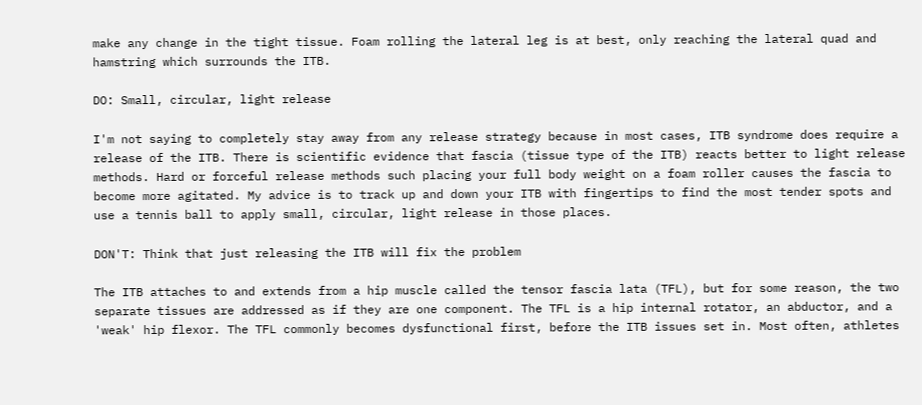make any change in the tight tissue. Foam rolling the lateral leg is at best, only reaching the lateral quad and hamstring which surrounds the ITB.

DO: Small, circular, light release

I'm not saying to completely stay away from any release strategy because in most cases, ITB syndrome does require a release of the ITB. There is scientific evidence that fascia (tissue type of the ITB) reacts better to light release methods. Hard or forceful release methods such placing your full body weight on a foam roller causes the fascia to become more agitated. My advice is to track up and down your ITB with fingertips to find the most tender spots and use a tennis ball to apply small, circular, light release in those places.

DON'T: Think that just releasing the ITB will fix the problem

The ITB attaches to and extends from a hip muscle called the tensor fascia lata (TFL), but for some reason, the two separate tissues are addressed as if they are one component. The TFL is a hip internal rotator, an abductor, and a 'weak' hip flexor. The TFL commonly becomes dysfunctional first, before the ITB issues set in. Most often, athletes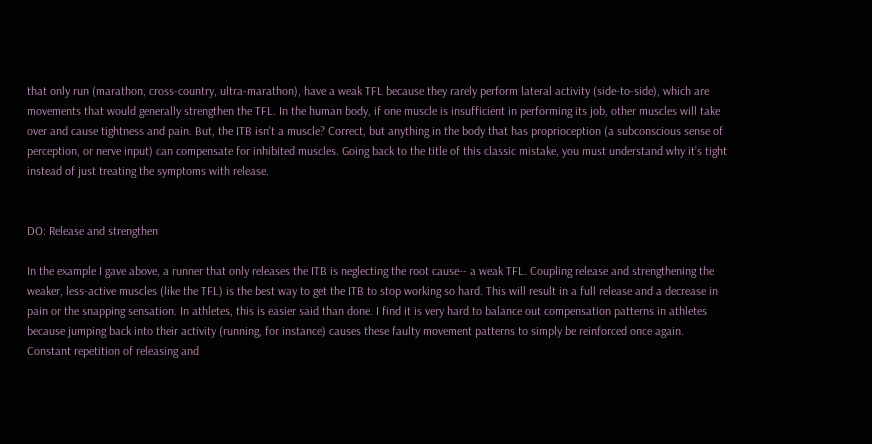that only run (marathon, cross-country, ultra-marathon), have a weak TFL because they rarely perform lateral activity (side-to-side), which are movements that would generally strengthen the TFL. In the human body, if one muscle is insufficient in performing its job, other muscles will take over and cause tightness and pain. But, the ITB isn't a muscle? Correct, but anything in the body that has proprioception (a subconscious sense of perception, or nerve input) can compensate for inhibited muscles. Going back to the title of this classic mistake, you must understand why it’s tight instead of just treating the symptoms with release.


DO: Release and strengthen

In the example I gave above, a runner that only releases the ITB is neglecting the root cause-- a weak TFL. Coupling release and strengthening the weaker, less-active muscles (like the TFL) is the best way to get the ITB to stop working so hard. This will result in a full release and a decrease in pain or the snapping sensation. In athletes, this is easier said than done. I find it is very hard to balance out compensation patterns in athletes because jumping back into their activity (running, for instance) causes these faulty movement patterns to simply be reinforced once again. Constant repetition of releasing and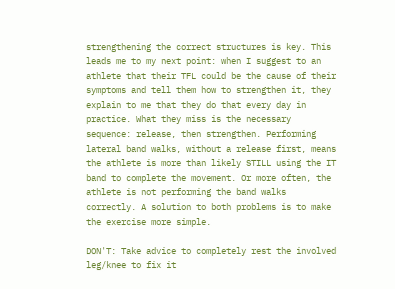strengthening the correct structures is key. This leads me to my next point: when I suggest to an athlete that their TFL could be the cause of their symptoms and tell them how to strengthen it, they explain to me that they do that every day in practice. What they miss is the necessary sequence: release, then strengthen. Performing lateral band walks, without a release first, means the athlete is more than likely STILL using the IT band to complete the movement. Or more often, the athlete is not performing the band walks correctly. A solution to both problems is to make the exercise more simple.

DON'T: Take advice to completely rest the involved leg/knee to fix it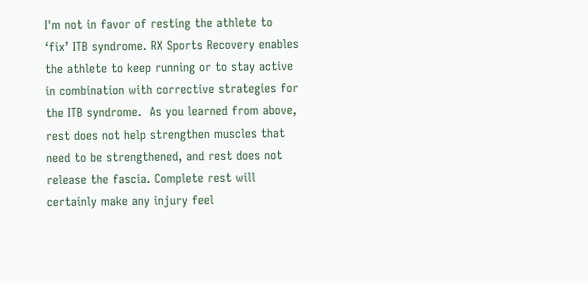I'm not in favor of resting the athlete to ‘fix’ ITB syndrome. RX Sports Recovery enables the athlete to keep running or to stay active in combination with corrective strategies for the ITB syndrome.  As you learned from above, rest does not help strengthen muscles that need to be strengthened, and rest does not release the fascia. Complete rest will certainly make any injury feel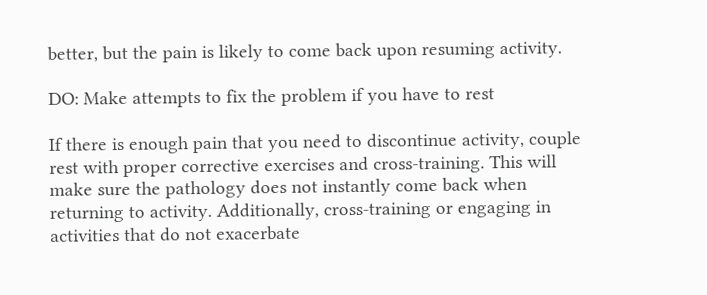better, but the pain is likely to come back upon resuming activity.

DO: Make attempts to fix the problem if you have to rest

If there is enough pain that you need to discontinue activity, couple rest with proper corrective exercises and cross-training. This will make sure the pathology does not instantly come back when returning to activity. Additionally, cross-training or engaging in activities that do not exacerbate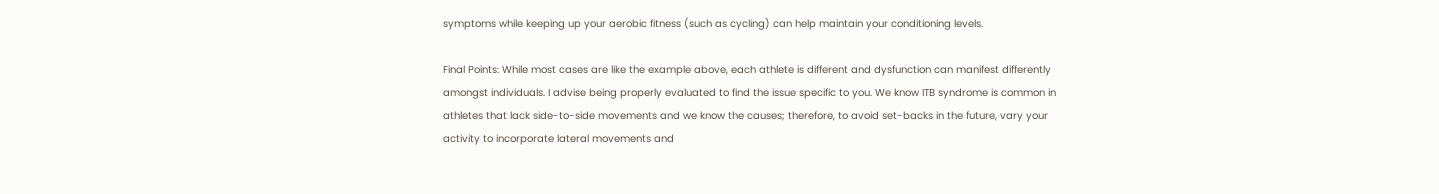symptoms while keeping up your aerobic fitness (such as cycling) can help maintain your conditioning levels.

Final Points: While most cases are like the example above, each athlete is different and dysfunction can manifest differently amongst individuals. I advise being properly evaluated to find the issue specific to you. We know ITB syndrome is common in athletes that lack side-to-side movements and we know the causes; therefore, to avoid set-backs in the future, vary your activity to incorporate lateral movements and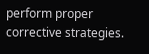perform proper corrective strategies.